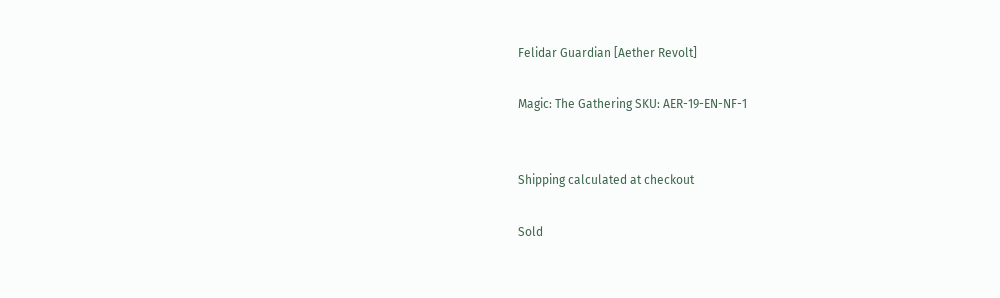Felidar Guardian [Aether Revolt]

Magic: The Gathering SKU: AER-19-EN-NF-1


Shipping calculated at checkout

Sold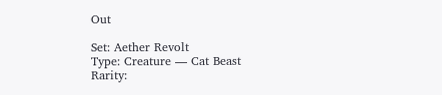Out

Set: Aether Revolt
Type: Creature — Cat Beast
Rarity: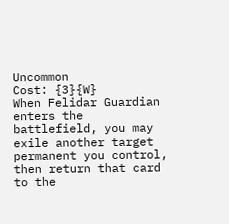Uncommon
Cost: {3}{W}
When Felidar Guardian enters the battlefield, you may exile another target permanent you control, then return that card to the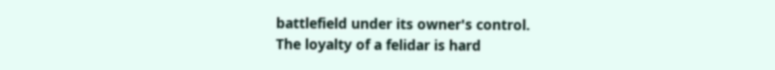battlefield under its owner's control.
The loyalty of a felidar is hard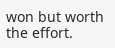won but worth the effort.